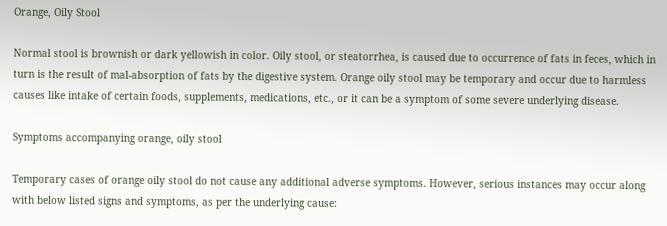Orange, Oily Stool

Normal stool is brownish or dark yellowish in color. Oily stool, or steatorrhea, is caused due to occurrence of fats in feces, which in turn is the result of mal-absorption of fats by the digestive system. Orange oily stool may be temporary and occur due to harmless causes like intake of certain foods, supplements, medications, etc., or it can be a symptom of some severe underlying disease.

Symptoms accompanying orange, oily stool

Temporary cases of orange oily stool do not cause any additional adverse symptoms. However, serious instances may occur along with below listed signs and symptoms, as per the underlying cause: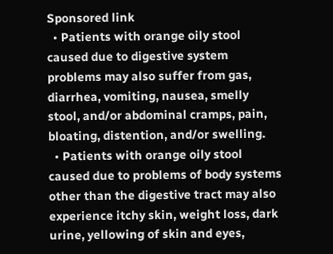Sponsored link
  • Patients with orange oily stool caused due to digestive system problems may also suffer from gas, diarrhea, vomiting, nausea, smelly stool, and/or abdominal cramps, pain, bloating, distention, and/or swelling.
  • Patients with orange oily stool caused due to problems of body systems other than the digestive tract may also experience itchy skin, weight loss, dark urine, yellowing of skin and eyes,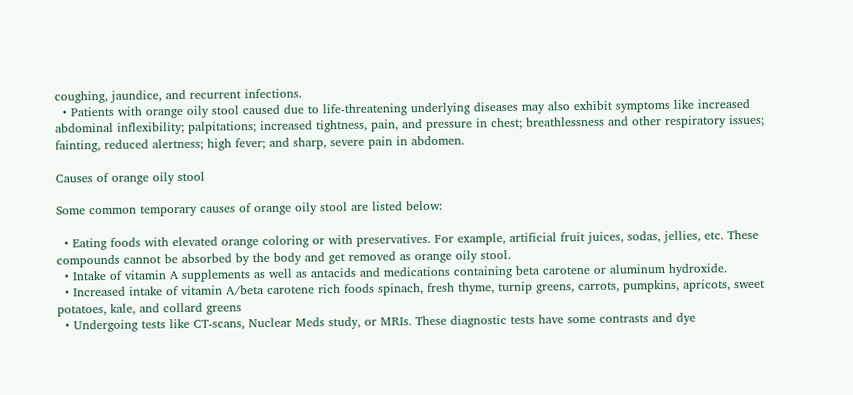coughing, jaundice, and recurrent infections.
  • Patients with orange oily stool caused due to life-threatening underlying diseases may also exhibit symptoms like increased abdominal inflexibility; palpitations; increased tightness, pain, and pressure in chest; breathlessness and other respiratory issues; fainting, reduced alertness; high fever; and sharp, severe pain in abdomen.

Causes of orange oily stool

Some common temporary causes of orange oily stool are listed below:

  • Eating foods with elevated orange coloring or with preservatives. For example, artificial fruit juices, sodas, jellies, etc. These compounds cannot be absorbed by the body and get removed as orange oily stool.
  • Intake of vitamin A supplements as well as antacids and medications containing beta carotene or aluminum hydroxide.
  • Increased intake of vitamin A/beta carotene rich foods spinach, fresh thyme, turnip greens, carrots, pumpkins, apricots, sweet potatoes, kale, and collard greens
  • Undergoing tests like CT-scans, Nuclear Meds study, or MRIs. These diagnostic tests have some contrasts and dye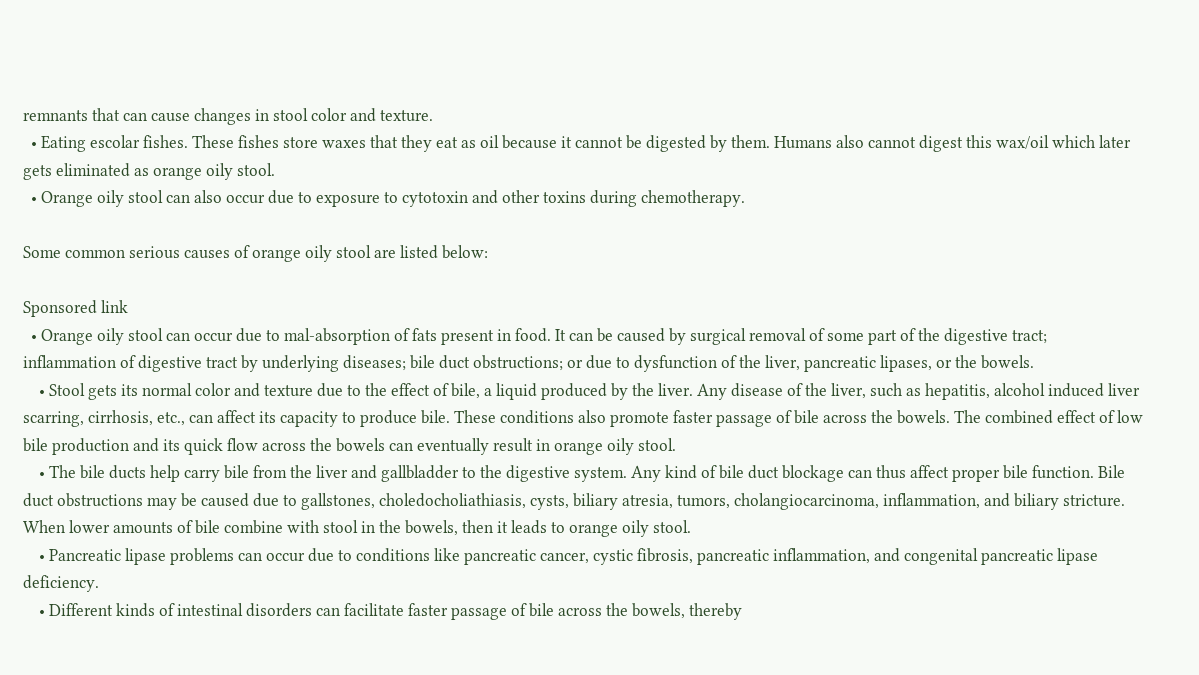remnants that can cause changes in stool color and texture.
  • Eating escolar fishes. These fishes store waxes that they eat as oil because it cannot be digested by them. Humans also cannot digest this wax/oil which later gets eliminated as orange oily stool.
  • Orange oily stool can also occur due to exposure to cytotoxin and other toxins during chemotherapy.

Some common serious causes of orange oily stool are listed below:

Sponsored link
  • Orange oily stool can occur due to mal-absorption of fats present in food. It can be caused by surgical removal of some part of the digestive tract; inflammation of digestive tract by underlying diseases; bile duct obstructions; or due to dysfunction of the liver, pancreatic lipases, or the bowels.
    • Stool gets its normal color and texture due to the effect of bile, a liquid produced by the liver. Any disease of the liver, such as hepatitis, alcohol induced liver scarring, cirrhosis, etc., can affect its capacity to produce bile. These conditions also promote faster passage of bile across the bowels. The combined effect of low bile production and its quick flow across the bowels can eventually result in orange oily stool.
    • The bile ducts help carry bile from the liver and gallbladder to the digestive system. Any kind of bile duct blockage can thus affect proper bile function. Bile duct obstructions may be caused due to gallstones, choledocholiathiasis, cysts, biliary atresia, tumors, cholangiocarcinoma, inflammation, and biliary stricture. When lower amounts of bile combine with stool in the bowels, then it leads to orange oily stool.
    • Pancreatic lipase problems can occur due to conditions like pancreatic cancer, cystic fibrosis, pancreatic inflammation, and congenital pancreatic lipase deficiency.
    • Different kinds of intestinal disorders can facilitate faster passage of bile across the bowels, thereby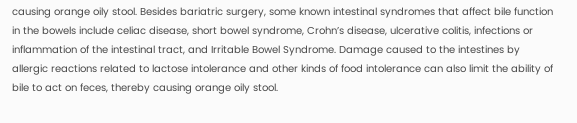causing orange oily stool. Besides bariatric surgery, some known intestinal syndromes that affect bile function in the bowels include celiac disease, short bowel syndrome, Crohn’s disease, ulcerative colitis, infections or inflammation of the intestinal tract, and Irritable Bowel Syndrome. Damage caused to the intestines by allergic reactions related to lactose intolerance and other kinds of food intolerance can also limit the ability of bile to act on feces, thereby causing orange oily stool.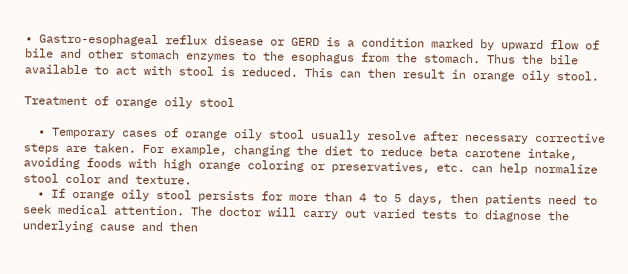• Gastro-esophageal reflux disease or GERD is a condition marked by upward flow of bile and other stomach enzymes to the esophagus from the stomach. Thus the bile available to act with stool is reduced. This can then result in orange oily stool.

Treatment of orange oily stool

  • Temporary cases of orange oily stool usually resolve after necessary corrective steps are taken. For example, changing the diet to reduce beta carotene intake, avoiding foods with high orange coloring or preservatives, etc. can help normalize stool color and texture.
  • If orange oily stool persists for more than 4 to 5 days, then patients need to seek medical attention. The doctor will carry out varied tests to diagnose the underlying cause and then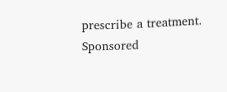prescribe a treatment.
Sponsored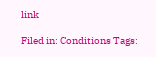link

Filed in: Conditions Tags: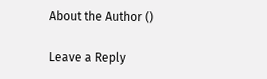About the Author ()

Leave a Reply